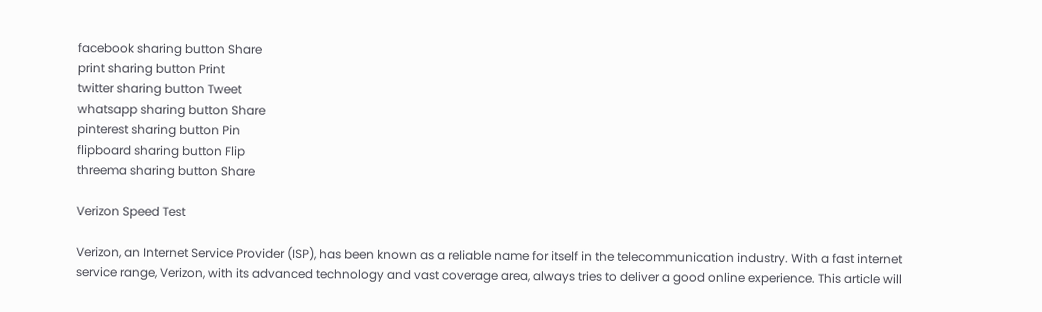facebook sharing button Share
print sharing button Print
twitter sharing button Tweet
whatsapp sharing button Share
pinterest sharing button Pin
flipboard sharing button Flip
threema sharing button Share

Verizon Speed Test

Verizon, an Internet Service Provider (ISP), has been known as a reliable name for itself in the telecommunication industry. With a fast internet service range, Verizon, with its advanced technology and vast coverage area, always tries to deliver a good online experience. This article will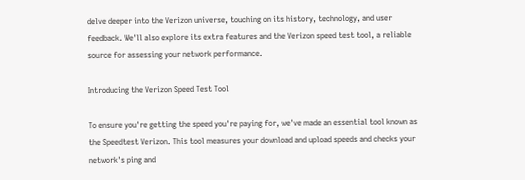delve deeper into the Verizon universe, touching on its history, technology, and user feedback. We'll also explore its extra features and the Verizon speed test tool, a reliable source for assessing your network performance.

Introducing the Verizon Speed Test Tool

To ensure you're getting the speed you're paying for, we've made an essential tool known as the Speedtest Verizon. This tool measures your download and upload speeds and checks your network's ping and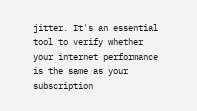jitter. It's an essential tool to verify whether your internet performance is the same as your subscription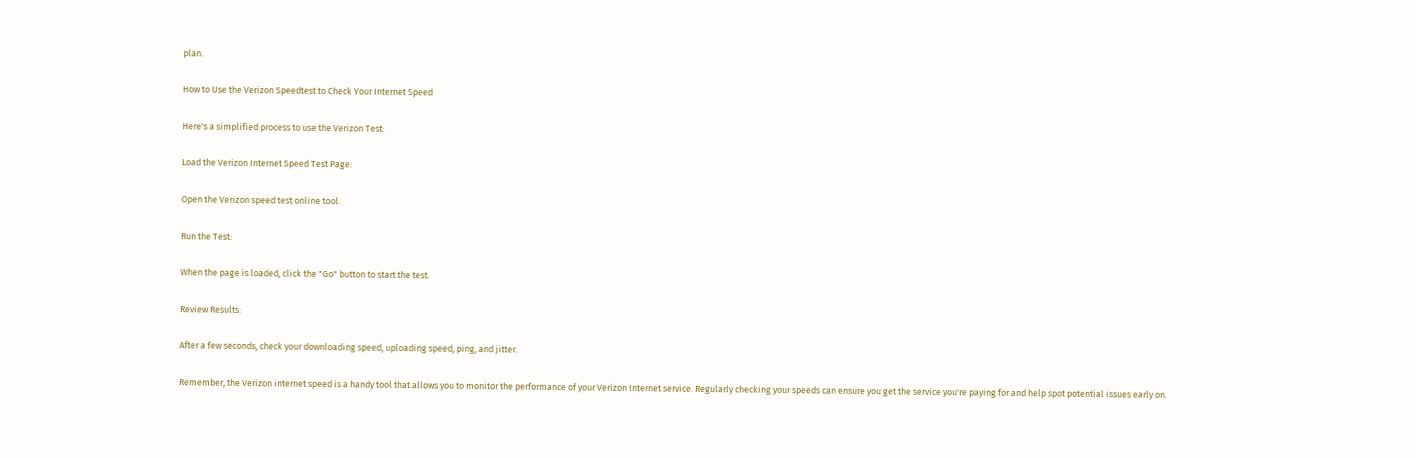plan.

How to Use the Verizon Speedtest to Check Your Internet Speed

Here's a simplified process to use the Verizon Test:

Load the Verizon Internet Speed Test Page:

Open the Verizon speed test online tool.

Run the Test:

When the page is loaded, click the "Go" button to start the test.

Review Results:

After a few seconds, check your downloading speed, uploading speed, ping, and jitter.

Remember, the Verizon internet speed is a handy tool that allows you to monitor the performance of your Verizon Internet service. Regularly checking your speeds can ensure you get the service you're paying for and help spot potential issues early on.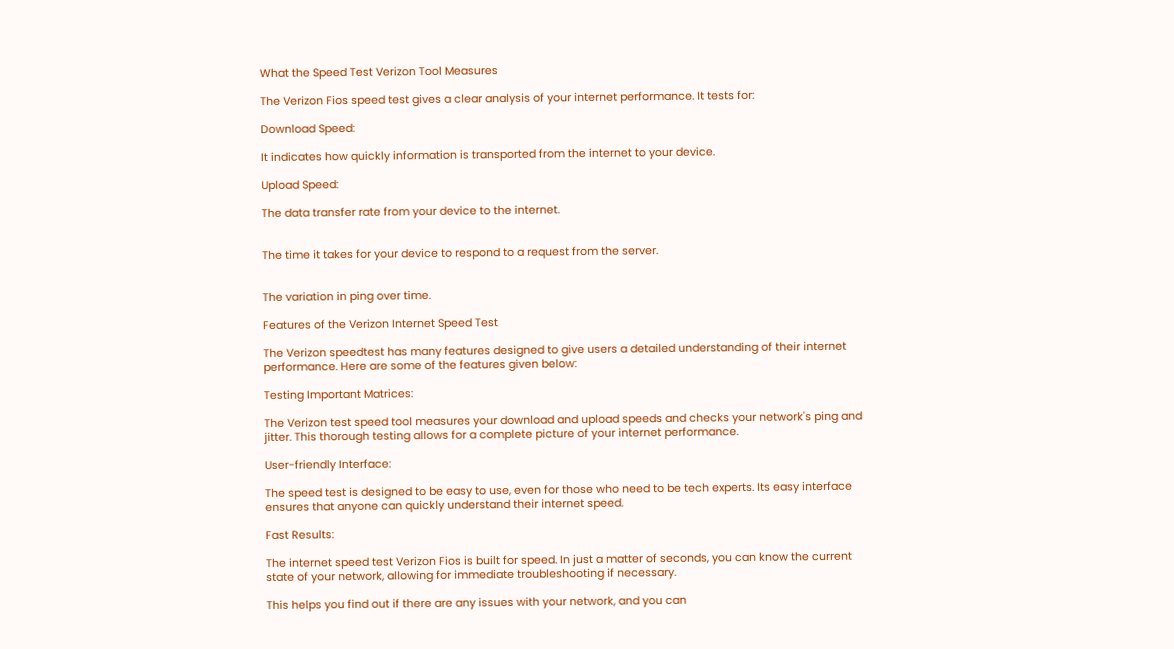What the Speed Test Verizon Tool Measures

The Verizon Fios speed test gives a clear analysis of your internet performance. It tests for:

Download Speed:

It indicates how quickly information is transported from the internet to your device.

Upload Speed:

The data transfer rate from your device to the internet.


The time it takes for your device to respond to a request from the server.


The variation in ping over time.

Features of the Verizon Internet Speed Test

The Verizon speedtest has many features designed to give users a detailed understanding of their internet performance. Here are some of the features given below:

Testing Important Matrices:

The Verizon test speed tool measures your download and upload speeds and checks your network's ping and jitter. This thorough testing allows for a complete picture of your internet performance.

User-friendly Interface:

The speed test is designed to be easy to use, even for those who need to be tech experts. Its easy interface ensures that anyone can quickly understand their internet speed.

Fast Results:

The internet speed test Verizon Fios is built for speed. In just a matter of seconds, you can know the current state of your network, allowing for immediate troubleshooting if necessary.

This helps you find out if there are any issues with your network, and you can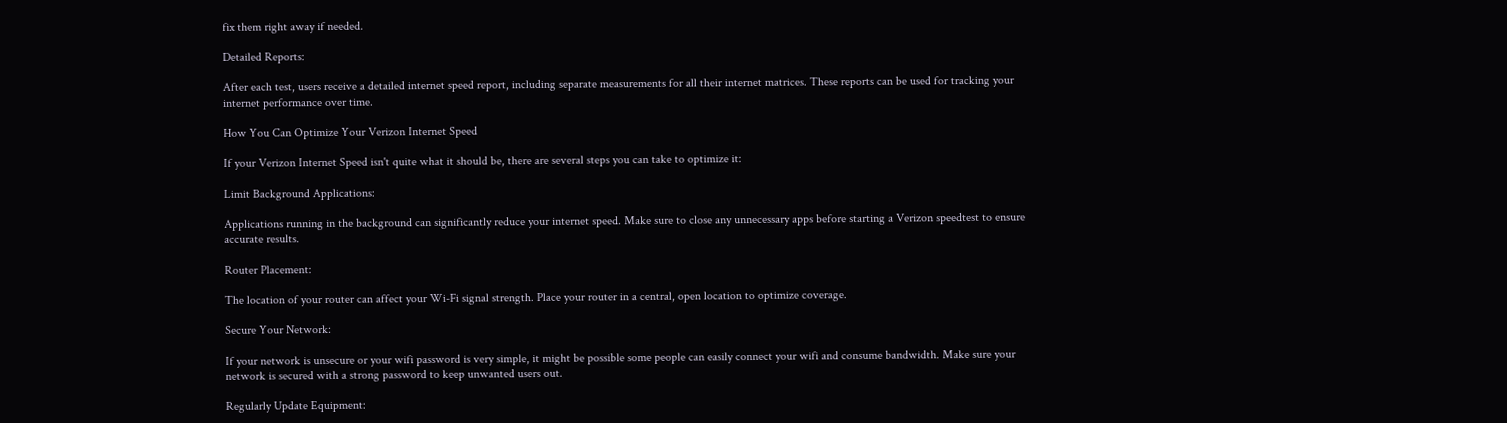fix them right away if needed.

Detailed Reports:

After each test, users receive a detailed internet speed report, including separate measurements for all their internet matrices. These reports can be used for tracking your internet performance over time.

How You Can Optimize Your Verizon Internet Speed

If your Verizon Internet Speed isn't quite what it should be, there are several steps you can take to optimize it:

Limit Background Applications:

Applications running in the background can significantly reduce your internet speed. Make sure to close any unnecessary apps before starting a Verizon speedtest to ensure accurate results.

Router Placement:

The location of your router can affect your Wi-Fi signal strength. Place your router in a central, open location to optimize coverage.

Secure Your Network:

If your network is unsecure or your wifi password is very simple, it might be possible some people can easily connect your wifi and consume bandwidth. Make sure your network is secured with a strong password to keep unwanted users out.

Regularly Update Equipment: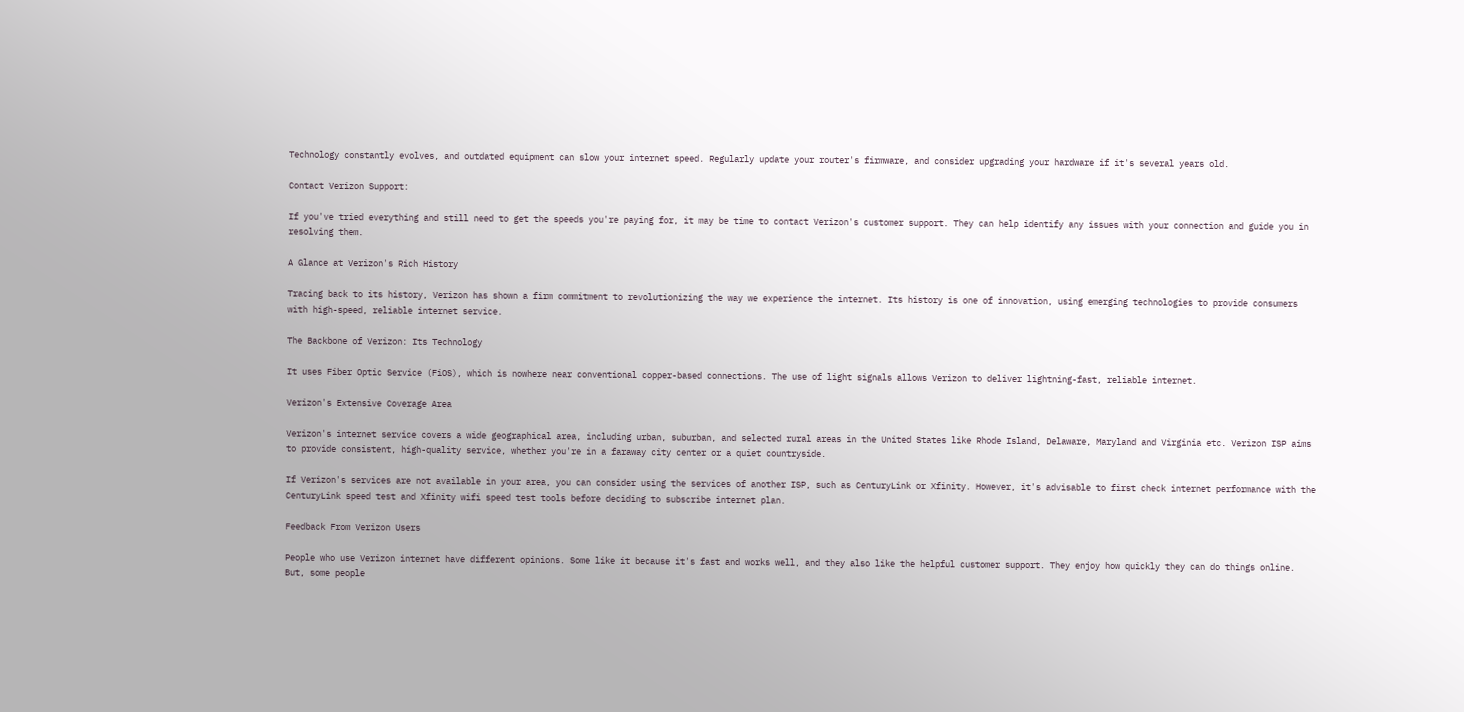Technology constantly evolves, and outdated equipment can slow your internet speed. Regularly update your router's firmware, and consider upgrading your hardware if it's several years old.

Contact Verizon Support:

If you've tried everything and still need to get the speeds you're paying for, it may be time to contact Verizon's customer support. They can help identify any issues with your connection and guide you in resolving them.

A Glance at Verizon's Rich History

Tracing back to its history, Verizon has shown a firm commitment to revolutionizing the way we experience the internet. Its history is one of innovation, using emerging technologies to provide consumers with high-speed, reliable internet service.

The Backbone of Verizon: Its Technology

It uses Fiber Optic Service (FiOS), which is nowhere near conventional copper-based connections. The use of light signals allows Verizon to deliver lightning-fast, reliable internet.

Verizon's Extensive Coverage Area

Verizon's internet service covers a wide geographical area, including urban, suburban, and selected rural areas in the United States like Rhode Island, Delaware, Maryland and Virginia etc. Verizon ISP aims to provide consistent, high-quality service, whether you're in a faraway city center or a quiet countryside.

If Verizon's services are not available in your area, you can consider using the services of another ISP, such as CenturyLink or Xfinity. However, it's advisable to first check internet performance with the CenturyLink speed test and Xfinity wifi speed test tools before deciding to subscribe internet plan.

Feedback From Verizon Users

People who use Verizon internet have different opinions. Some like it because it's fast and works well, and they also like the helpful customer support. They enjoy how quickly they can do things online. But, some people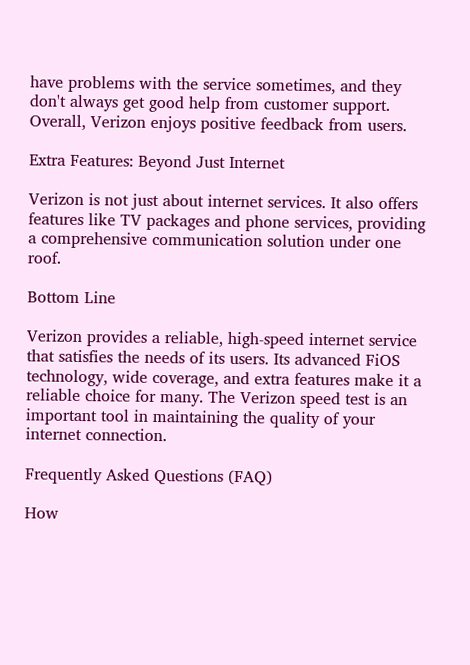have problems with the service sometimes, and they don't always get good help from customer support. Overall, Verizon enjoys positive feedback from users.

Extra Features: Beyond Just Internet

Verizon is not just about internet services. It also offers features like TV packages and phone services, providing a comprehensive communication solution under one roof.

Bottom Line

Verizon provides a reliable, high-speed internet service that satisfies the needs of its users. Its advanced FiOS technology, wide coverage, and extra features make it a reliable choice for many. The Verizon speed test is an important tool in maintaining the quality of your internet connection.

Frequently Asked Questions (FAQ)

How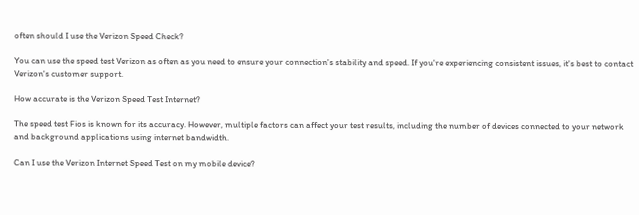often should I use the Verizon Speed Check?

You can use the speed test Verizon as often as you need to ensure your connection's stability and speed. If you're experiencing consistent issues, it's best to contact Verizon's customer support.

How accurate is the Verizon Speed Test Internet?

The speed test Fios is known for its accuracy. However, multiple factors can affect your test results, including the number of devices connected to your network and background applications using internet bandwidth.

Can I use the Verizon Internet Speed Test on my mobile device?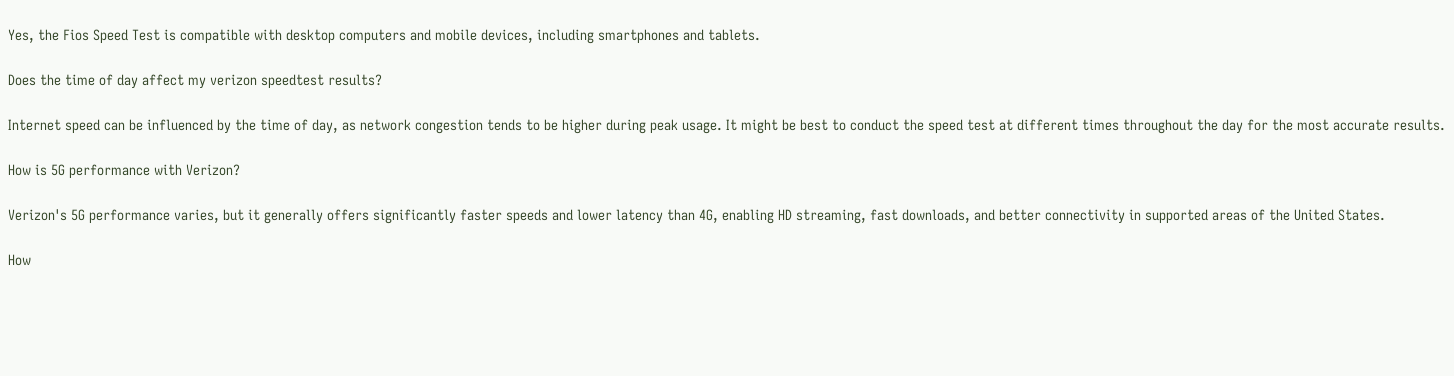Yes, the Fios Speed Test is compatible with desktop computers and mobile devices, including smartphones and tablets.

Does the time of day affect my verizon speedtest results?

Internet speed can be influenced by the time of day, as network congestion tends to be higher during peak usage. It might be best to conduct the speed test at different times throughout the day for the most accurate results.

How is 5G performance with Verizon?

Verizon's 5G performance varies, but it generally offers significantly faster speeds and lower latency than 4G, enabling HD streaming, fast downloads, and better connectivity in supported areas of the United States.

How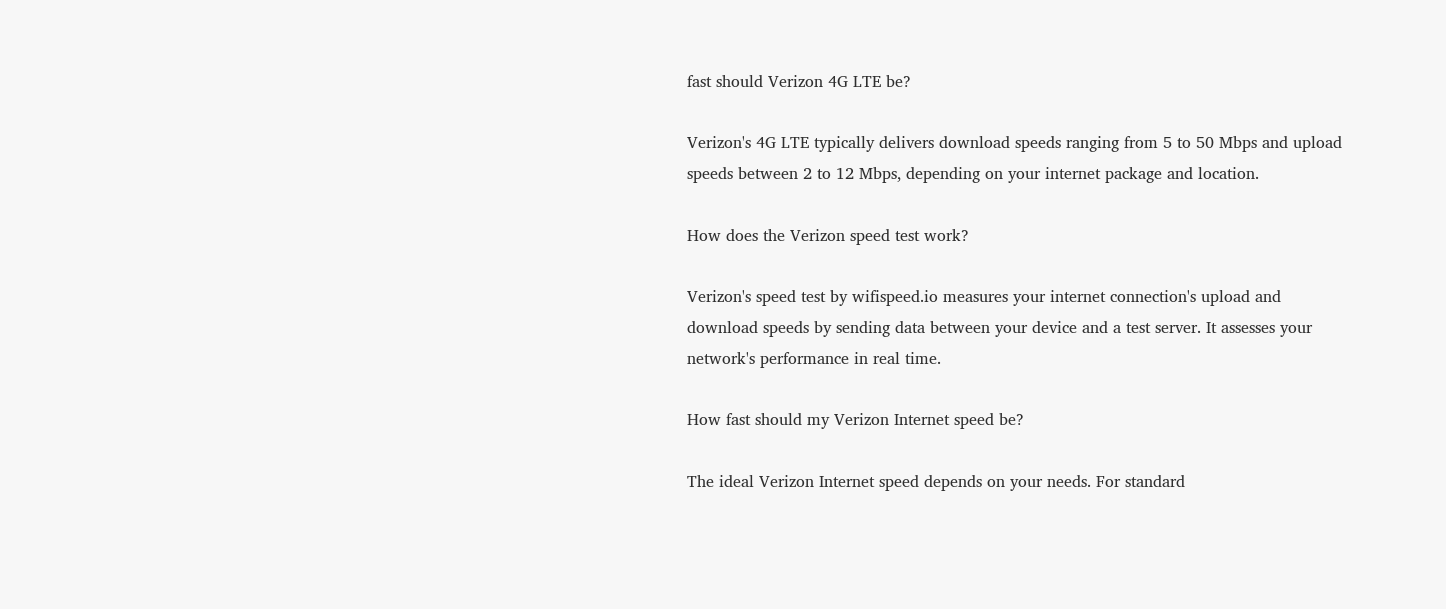fast should Verizon 4G LTE be?

Verizon's 4G LTE typically delivers download speeds ranging from 5 to 50 Mbps and upload speeds between 2 to 12 Mbps, depending on your internet package and location.

How does the Verizon speed test work?

Verizon's speed test by wifispeed.io measures your internet connection's upload and download speeds by sending data between your device and a test server. It assesses your network's performance in real time.

How fast should my Verizon Internet speed be?

The ideal Verizon Internet speed depends on your needs. For standard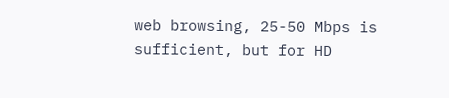web browsing, 25-50 Mbps is sufficient, but for HD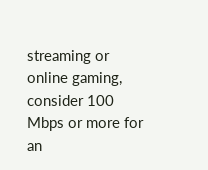streaming or online gaming, consider 100 Mbps or more for an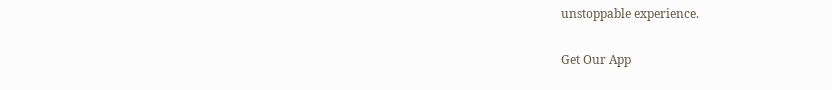unstoppable experience.

Get Our App